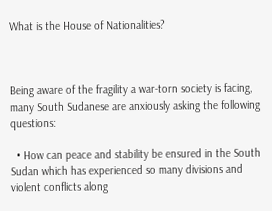What is the House of Nationalities?



Being aware of the fragility a war-torn society is facing, many South Sudanese are anxiously asking the following questions:

  • How can peace and stability be ensured in the South Sudan which has experienced so many divisions and violent conflicts along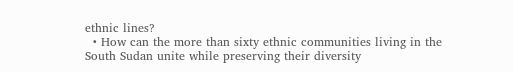ethnic lines?
  • How can the more than sixty ethnic communities living in the South Sudan unite while preserving their diversity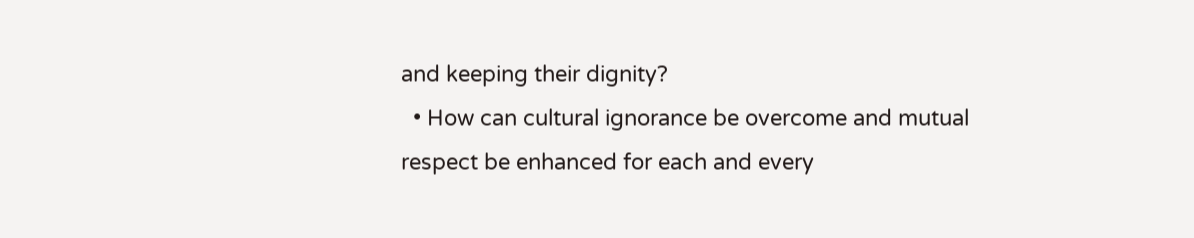and keeping their dignity?
  • How can cultural ignorance be overcome and mutual respect be enhanced for each and every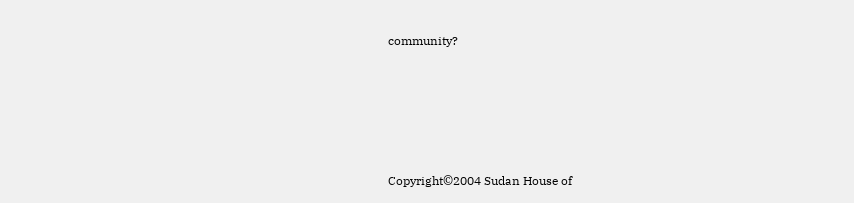community?







Copyright©2004 Sudan House of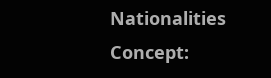Nationalities Concept: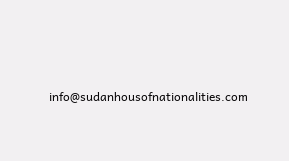info@sudanhousofnationalities.com